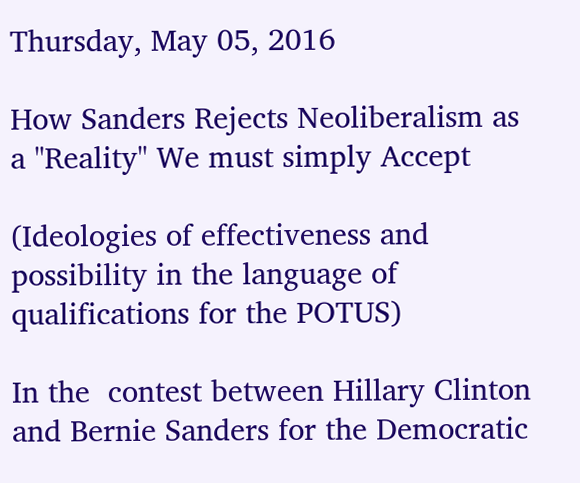Thursday, May 05, 2016

How Sanders Rejects Neoliberalism as a "Reality" We must simply Accept

(Ideologies of effectiveness and possibility in the language of qualifications for the POTUS)

In the  contest between Hillary Clinton and Bernie Sanders for the Democratic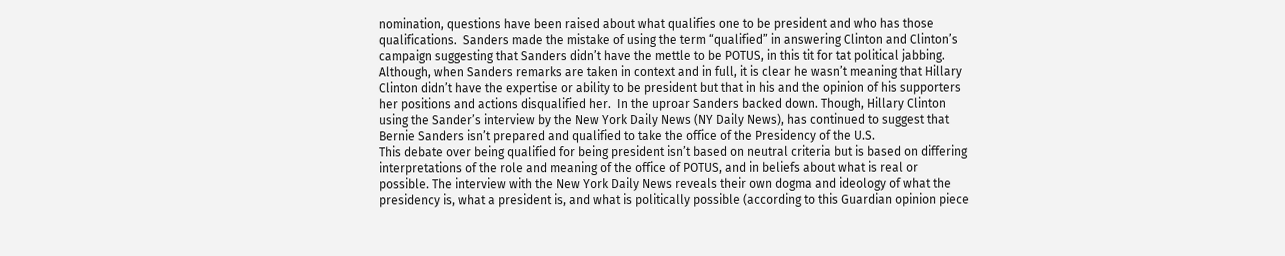nomination, questions have been raised about what qualifies one to be president and who has those qualifications.  Sanders made the mistake of using the term “qualified” in answering Clinton and Clinton’s campaign suggesting that Sanders didn’t have the mettle to be POTUS, in this tit for tat political jabbing.  Although, when Sanders remarks are taken in context and in full, it is clear he wasn’t meaning that Hillary Clinton didn’t have the expertise or ability to be president but that in his and the opinion of his supporters her positions and actions disqualified her.  In the uproar Sanders backed down. Though, Hillary Clinton using the Sander’s interview by the New York Daily News (NY Daily News), has continued to suggest that Bernie Sanders isn’t prepared and qualified to take the office of the Presidency of the U.S.
This debate over being qualified for being president isn’t based on neutral criteria but is based on differing interpretations of the role and meaning of the office of POTUS, and in beliefs about what is real or possible. The interview with the New York Daily News reveals their own dogma and ideology of what the presidency is, what a president is, and what is politically possible (according to this Guardian opinion piece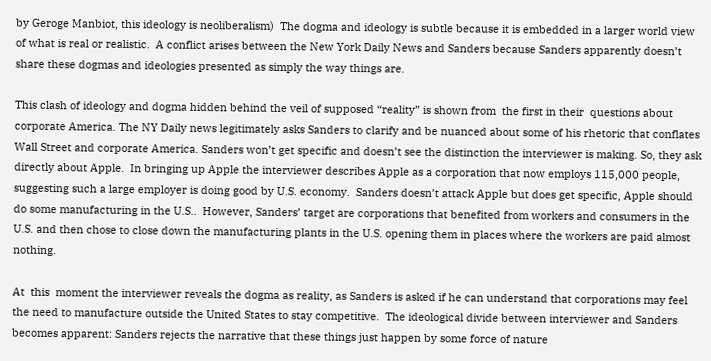by Geroge Manbiot, this ideology is neoliberalism)  The dogma and ideology is subtle because it is embedded in a larger world view of what is real or realistic.  A conflict arises between the New York Daily News and Sanders because Sanders apparently doesn’t share these dogmas and ideologies presented as simply the way things are.

This clash of ideology and dogma hidden behind the veil of supposed “reality” is shown from  the first in their  questions about corporate America. The NY Daily news legitimately asks Sanders to clarify and be nuanced about some of his rhetoric that conflates Wall Street and corporate America. Sanders won’t get specific and doesn’t see the distinction the interviewer is making. So, they ask directly about Apple.  In bringing up Apple the interviewer describes Apple as a corporation that now employs 115,000 people, suggesting such a large employer is doing good by U.S. economy.  Sanders doesn’t attack Apple but does get specific, Apple should do some manufacturing in the U.S..  However, Sanders’ target are corporations that benefited from workers and consumers in the U.S. and then chose to close down the manufacturing plants in the U.S. opening them in places where the workers are paid almost nothing.

At  this  moment the interviewer reveals the dogma as reality, as Sanders is asked if he can understand that corporations may feel the need to manufacture outside the United States to stay competitive.  The ideological divide between interviewer and Sanders becomes apparent: Sanders rejects the narrative that these things just happen by some force of nature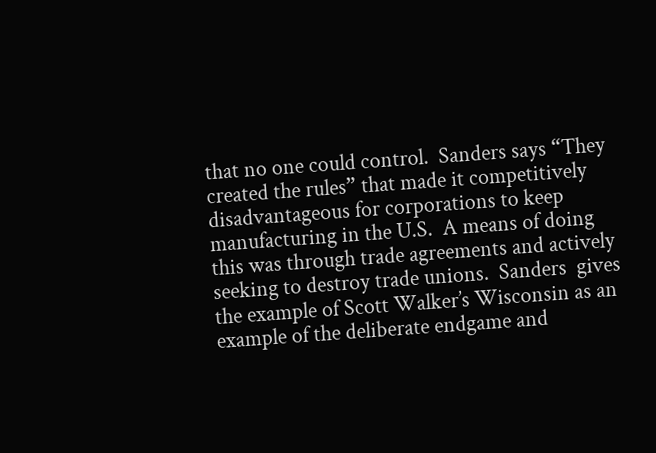that no one could control.  Sanders says “They created the rules” that made it competitively disadvantageous for corporations to keep manufacturing in the U.S.  A means of doing this was through trade agreements and actively seeking to destroy trade unions.  Sanders  gives the example of Scott Walker’s Wisconsin as an example of the deliberate endgame and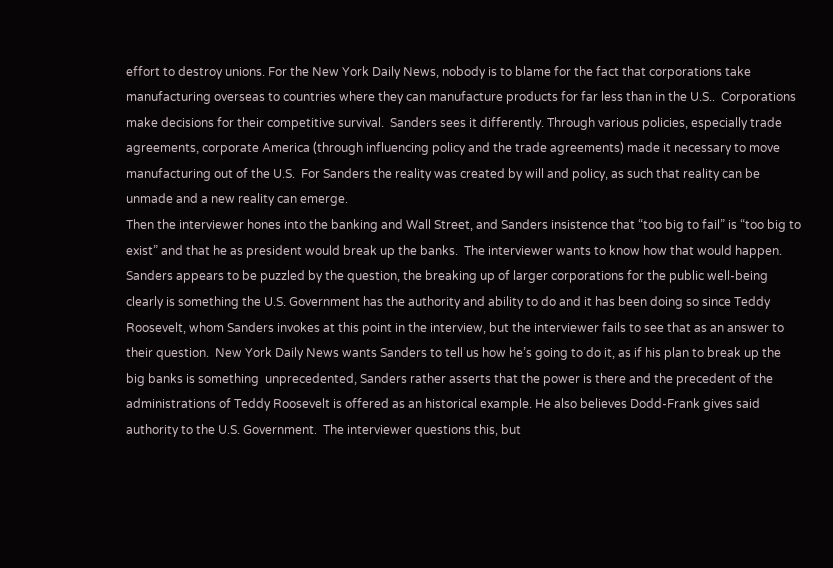effort to destroy unions. For the New York Daily News, nobody is to blame for the fact that corporations take manufacturing overseas to countries where they can manufacture products for far less than in the U.S..  Corporations make decisions for their competitive survival.  Sanders sees it differently. Through various policies, especially trade agreements, corporate America (through influencing policy and the trade agreements) made it necessary to move manufacturing out of the U.S.  For Sanders the reality was created by will and policy, as such that reality can be unmade and a new reality can emerge.
Then the interviewer hones into the banking and Wall Street, and Sanders insistence that “too big to fail” is “too big to exist” and that he as president would break up the banks.  The interviewer wants to know how that would happen.  Sanders appears to be puzzled by the question, the breaking up of larger corporations for the public well-being clearly is something the U.S. Government has the authority and ability to do and it has been doing so since Teddy Roosevelt, whom Sanders invokes at this point in the interview, but the interviewer fails to see that as an answer to their question.  New York Daily News wants Sanders to tell us how he’s going to do it, as if his plan to break up the big banks is something  unprecedented, Sanders rather asserts that the power is there and the precedent of the administrations of Teddy Roosevelt is offered as an historical example. He also believes Dodd-Frank gives said authority to the U.S. Government.  The interviewer questions this, but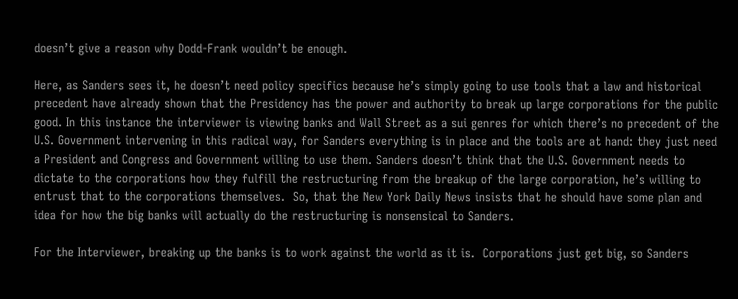doesn’t give a reason why Dodd-Frank wouldn’t be enough.

Here, as Sanders sees it, he doesn’t need policy specifics because he’s simply going to use tools that a law and historical precedent have already shown that the Presidency has the power and authority to break up large corporations for the public good. In this instance the interviewer is viewing banks and Wall Street as a sui genres for which there’s no precedent of the U.S. Government intervening in this radical way, for Sanders everything is in place and the tools are at hand: they just need a President and Congress and Government willing to use them. Sanders doesn’t think that the U.S. Government needs to dictate to the corporations how they fulfill the restructuring from the breakup of the large corporation, he’s willing to entrust that to the corporations themselves.  So, that the New York Daily News insists that he should have some plan and idea for how the big banks will actually do the restructuring is nonsensical to Sanders.

For the Interviewer, breaking up the banks is to work against the world as it is.  Corporations just get big, so Sanders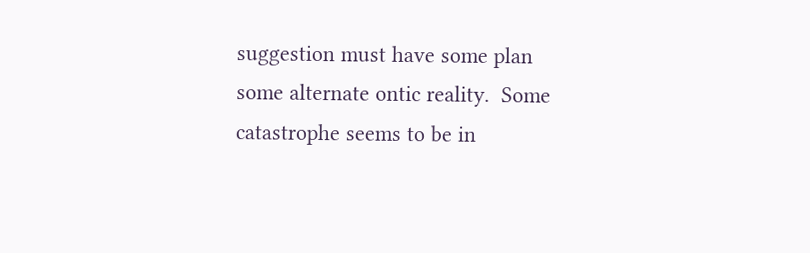suggestion must have some plan some alternate ontic reality.  Some catastrophe seems to be in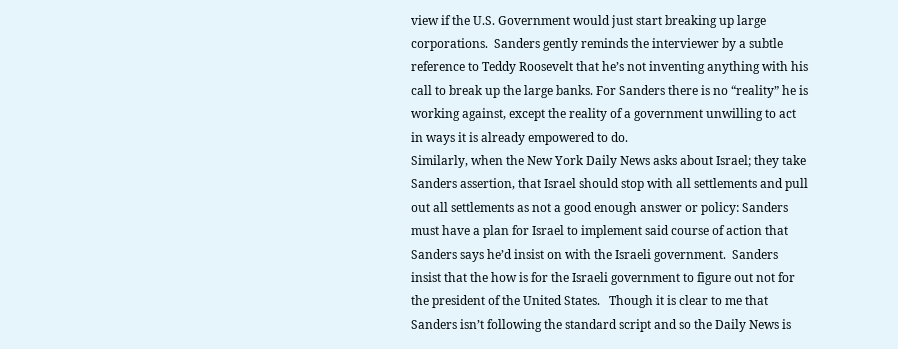view if the U.S. Government would just start breaking up large corporations.  Sanders gently reminds the interviewer by a subtle reference to Teddy Roosevelt that he’s not inventing anything with his call to break up the large banks. For Sanders there is no “reality” he is working against, except the reality of a government unwilling to act in ways it is already empowered to do.
Similarly, when the New York Daily News asks about Israel; they take Sanders assertion, that Israel should stop with all settlements and pull out all settlements as not a good enough answer or policy: Sanders must have a plan for Israel to implement said course of action that Sanders says he’d insist on with the Israeli government.  Sanders insist that the how is for the Israeli government to figure out not for the president of the United States.   Though it is clear to me that Sanders isn’t following the standard script and so the Daily News is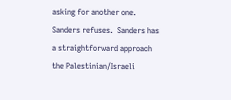asking for another one.  Sanders refuses.  Sanders has a straightforward approach the Palestinian/Israeli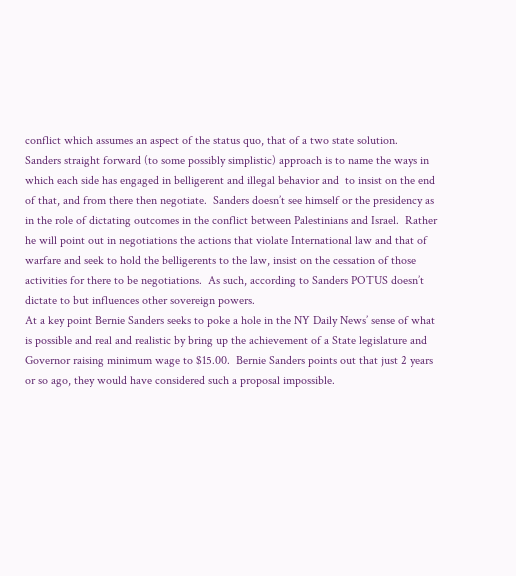conflict which assumes an aspect of the status quo, that of a two state solution.  Sanders straight forward (to some possibly simplistic) approach is to name the ways in which each side has engaged in belligerent and illegal behavior and  to insist on the end of that, and from there then negotiate.  Sanders doesn’t see himself or the presidency as in the role of dictating outcomes in the conflict between Palestinians and Israel.  Rather he will point out in negotiations the actions that violate International law and that of warfare and seek to hold the belligerents to the law, insist on the cessation of those activities for there to be negotiations.  As such, according to Sanders POTUS doesn’t dictate to but influences other sovereign powers.
At a key point Bernie Sanders seeks to poke a hole in the NY Daily News’ sense of what is possible and real and realistic by bring up the achievement of a State legislature and Governor raising minimum wage to $15.00.  Bernie Sanders points out that just 2 years or so ago, they would have considered such a proposal impossible.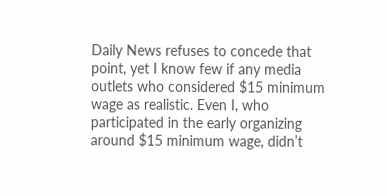Daily News refuses to concede that point, yet I know few if any media outlets who considered $15 minimum wage as realistic. Even I, who participated in the early organizing around $15 minimum wage, didn’t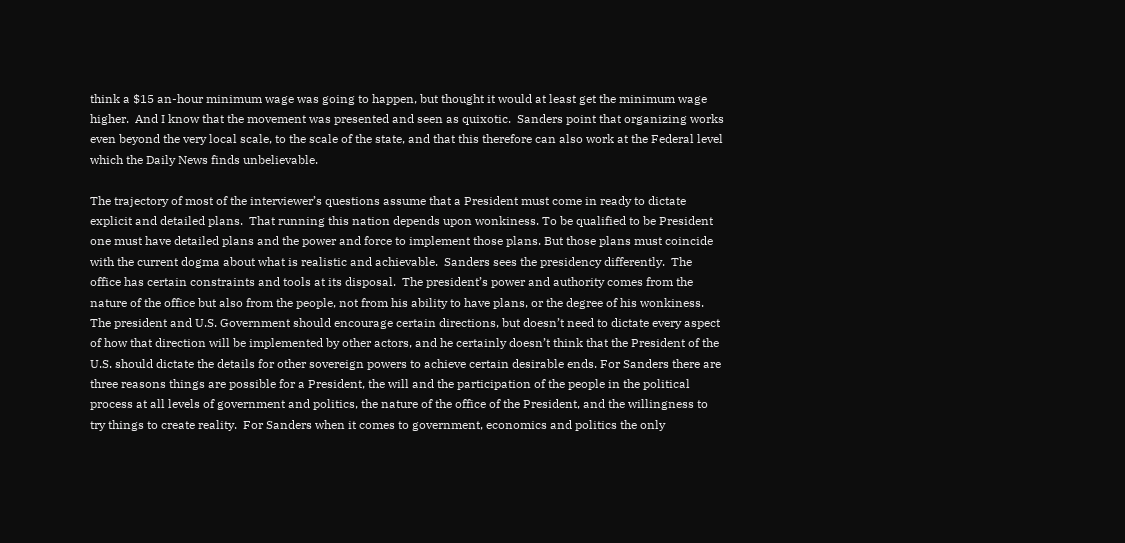think a $15 an-hour minimum wage was going to happen, but thought it would at least get the minimum wage higher.  And I know that the movement was presented and seen as quixotic.  Sanders point that organizing works even beyond the very local scale, to the scale of the state, and that this therefore can also work at the Federal level which the Daily News finds unbelievable.

The trajectory of most of the interviewer’s questions assume that a President must come in ready to dictate explicit and detailed plans.  That running this nation depends upon wonkiness. To be qualified to be President one must have detailed plans and the power and force to implement those plans. But those plans must coincide with the current dogma about what is realistic and achievable.  Sanders sees the presidency differently.  The office has certain constraints and tools at its disposal.  The president’s power and authority comes from the nature of the office but also from the people, not from his ability to have plans, or the degree of his wonkiness.  The president and U.S. Government should encourage certain directions, but doesn’t need to dictate every aspect of how that direction will be implemented by other actors, and he certainly doesn’t think that the President of the U.S. should dictate the details for other sovereign powers to achieve certain desirable ends. For Sanders there are three reasons things are possible for a President, the will and the participation of the people in the political process at all levels of government and politics, the nature of the office of the President, and the willingness to try things to create reality.  For Sanders when it comes to government, economics and politics the only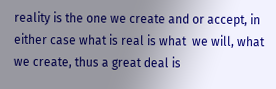reality is the one we create and or accept, in either case what is real is what  we will, what we create, thus a great deal is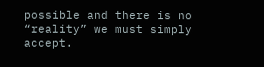possible and there is no “reality” we must simply accept.